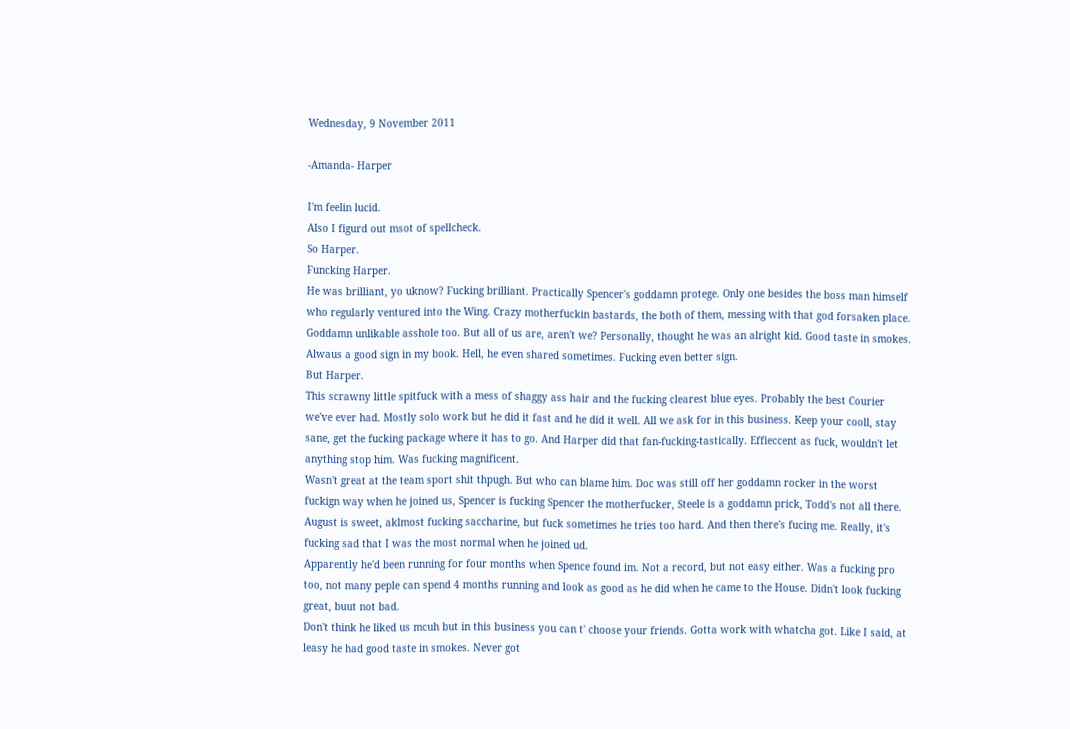Wednesday, 9 November 2011

-Amanda- Harper

I'm feelin lucid.
Also I figurd out msot of spellcheck.
So Harper.
Funcking Harper.
He was brilliant, yo uknow? Fucking brilliant. Practically Spencer's goddamn protege. Only one besides the boss man himself who regularly ventured into the Wing. Crazy motherfuckin bastards, the both of them, messing with that god forsaken place.
Goddamn unlikable asshole too. But all of us are, aren't we? Personally, thought he was an alright kid. Good taste in smokes. Alwaus a good sign in my book. Hell, he even shared sometimes. Fucking even better sign.
But Harper.
This scrawny little spitfuck with a mess of shaggy ass hair and the fucking clearest blue eyes. Probably the best Courier we've ever had. Mostly solo work but he did it fast and he did it well. All we ask for in this business. Keep your cooll, stay sane, get the fucking package where it has to go. And Harper did that fan-fucking-tastically. Effieccent as fuck, wouldn't let anything stop him. Was fucking magnificent.
Wasn't great at the team sport shit thpugh. But who can blame him. Doc was still off her goddamn rocker in the worst fuckign way when he joined us, Spencer is fucking Spencer the motherfucker, Steele is a goddamn prick, Todd's not all there. August is sweet, aklmost fucking saccharine, but fuck sometimes he tries too hard. And then there's fucing me. Really, it's fucking sad that I was the most normal when he joined ud.
Apparently he'd been running for four months when Spence found im. Not a record, but not easy either. Was a fucking pro too, not many peple can spend 4 months running and look as good as he did when he came to the House. Didn't look fucking great, buut not bad.
Don't think he liked us mcuh but in this business you can t' choose your friends. Gotta work with whatcha got. Like I said, at leasy he had good taste in smokes. Never got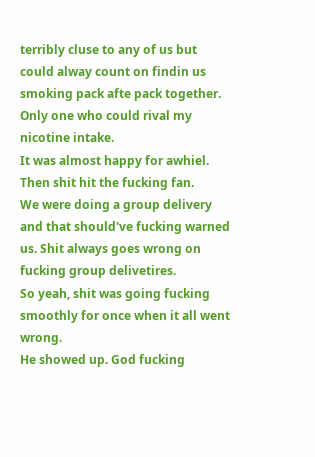terribly cluse to any of us but could alway count on findin us smoking pack afte pack together. Only one who could rival my nicotine intake.
It was almost happy for awhiel.
Then shit hit the fucking fan.
We were doing a group delivery and that should've fucking warned us. Shit always goes wrong on fucking group delivetires.
So yeah, shit was going fucking smoothly for once when it all went wrong.
He showed up. God fucking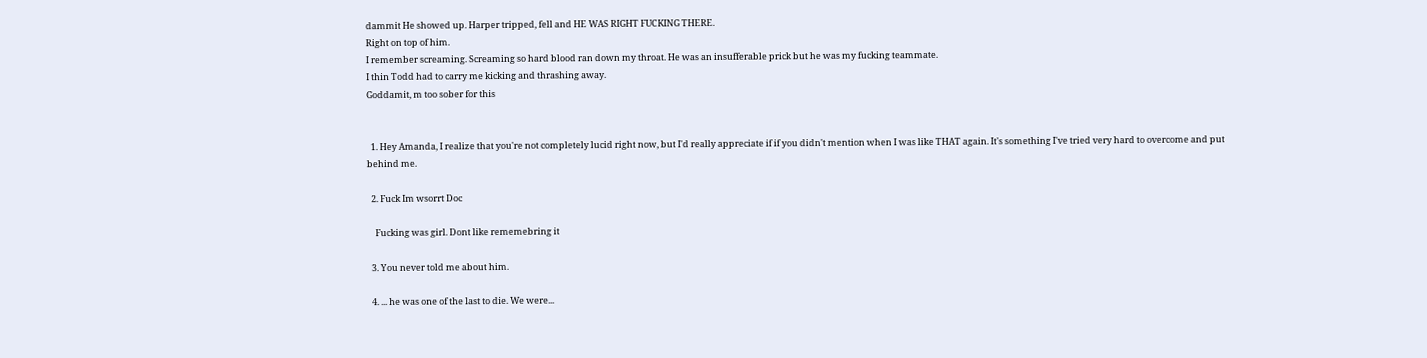dammit He showed up. Harper tripped, fell and HE WAS RIGHT FUCKING THERE.
Right on top of him.
I remember screaming. Screaming so hard blood ran down my throat. He was an insufferable prick but he was my fucking teammate.
I thin Todd had to carry me kicking and thrashing away.
Goddamit, m too sober for this


  1. Hey Amanda, I realize that you're not completely lucid right now, but I'd really appreciate if if you didn't mention when I was like THAT again. It's something I've tried very hard to overcome and put behind me.

  2. Fuck Im wsorrt Doc

    Fucking was girl. Dont like rememebring it

  3. You never told me about him.

  4. ... he was one of the last to die. We were...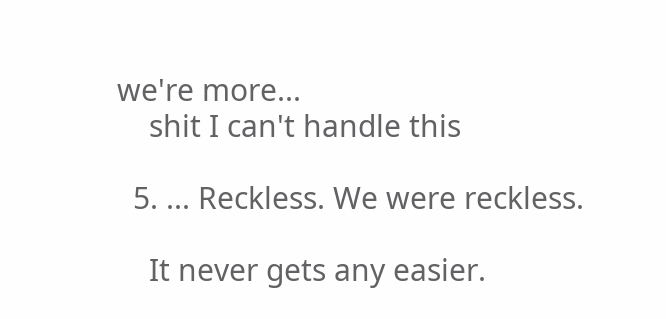we're more...
    shit I can't handle this

  5. ... Reckless. We were reckless.

    It never gets any easier.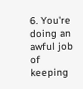6. You're doing an awful job of keeping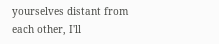yourselves distant from each other, I'll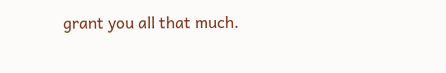grant you all that much.